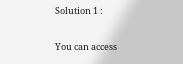Solution 1 :

You can access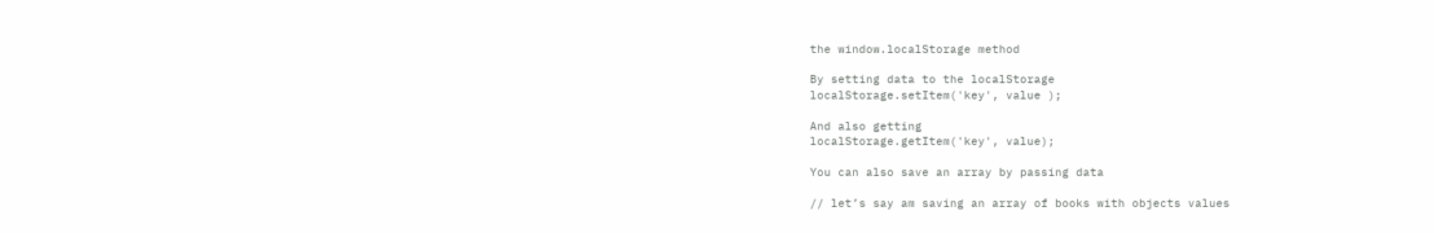the window.localStorage method

By setting data to the localStorage
localStorage.setItem('key', value );

And also getting
localStorage.getItem('key', value);

You can also save an array by passing data

// let’s say am saving an array of books with objects values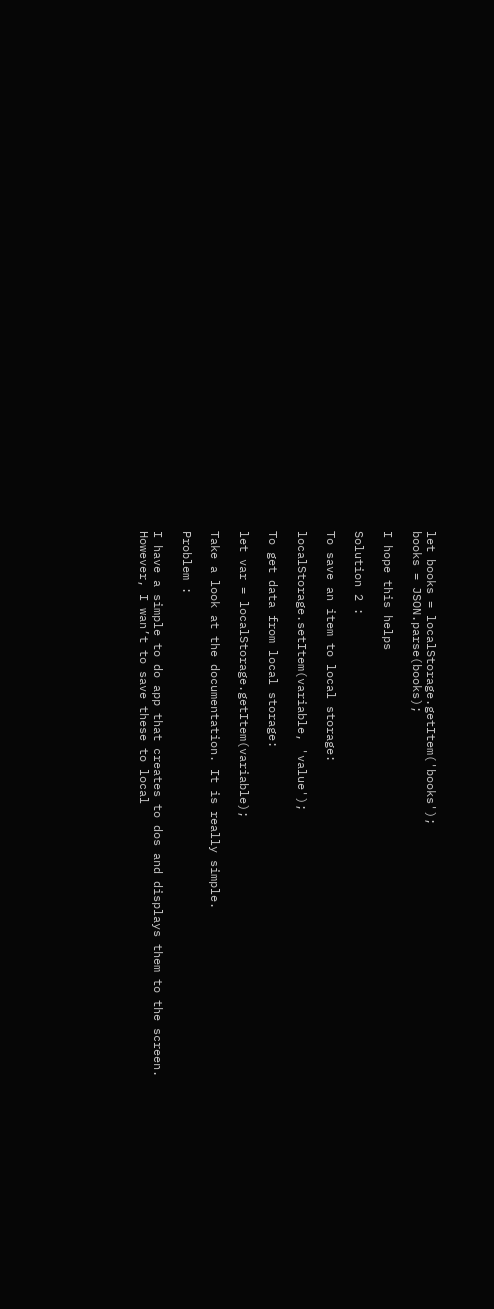let books = localStorage.getItem('books');
books = JSON.parse(books);

I hope this helps

Solution 2 :

To save an item to local storage:

localStorage.setItem(variable, 'value');

To get data from local storage:

let var = localStorage.getItem(variable);

Take a look at the documentation. It is really simple.

Problem :

I have a simple to do app that creates to dos and displays them to the screen. However, I wan’t to save these to local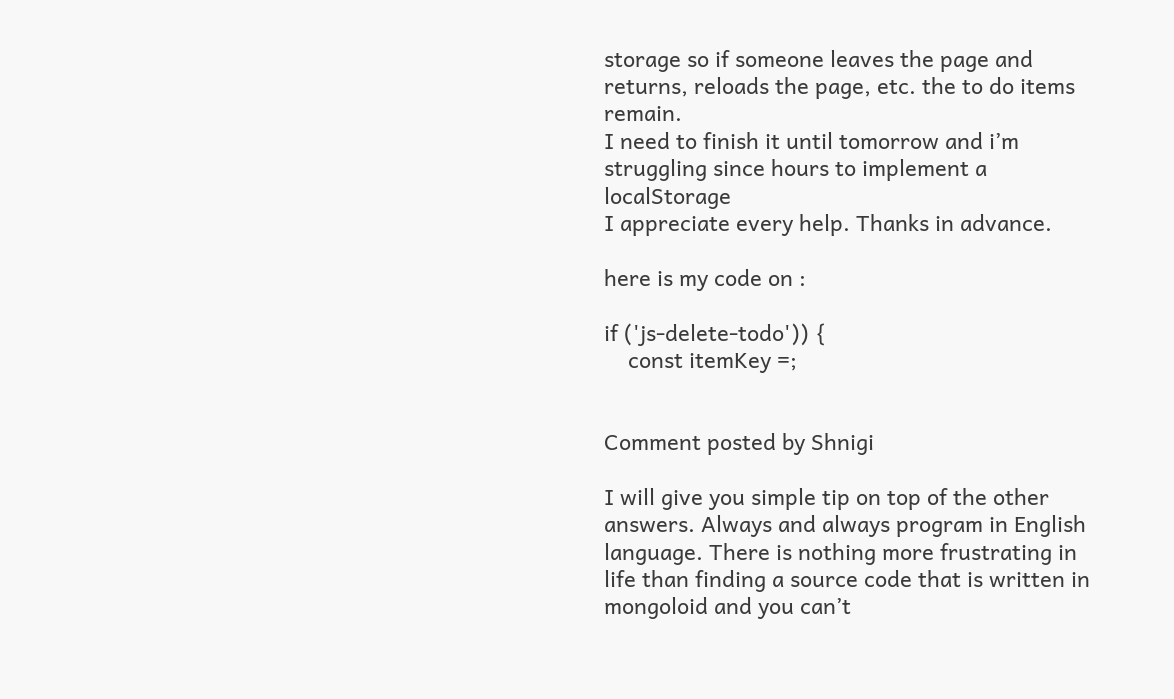storage so if someone leaves the page and returns, reloads the page, etc. the to do items remain.
I need to finish it until tomorrow and i’m struggling since hours to implement a localStorage
I appreciate every help. Thanks in advance.

here is my code on :

if ('js-delete-todo')) {
    const itemKey =;


Comment posted by Shnigi

I will give you simple tip on top of the other answers. Always and always program in English language. There is nothing more frustrating in life than finding a source code that is written in mongoloid and you can’t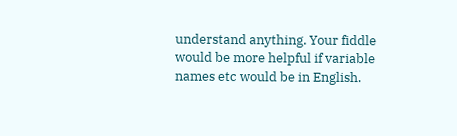understand anything. Your fiddle would be more helpful if variable names etc would be in English.